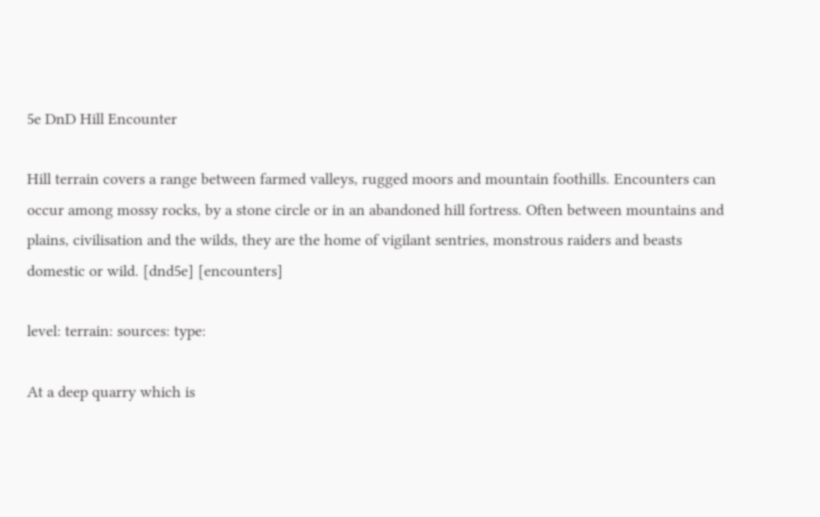5e DnD Hill Encounter

Hill terrain covers a range between farmed valleys, rugged moors and mountain foothills. Encounters can occur among mossy rocks, by a stone circle or in an abandoned hill fortress. Often between mountains and plains, civilisation and the wilds, they are the home of vigilant sentries, monstrous raiders and beasts domestic or wild. [dnd5e] [encounters]

level: terrain: sources: type:

At a deep quarry which is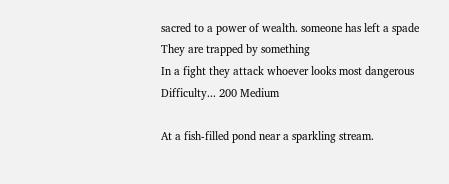sacred to a power of wealth. someone has left a spade
They are trapped by something
In a fight they attack whoever looks most dangerous
Difficulty... 200 Medium

At a fish-filled pond near a sparkling stream.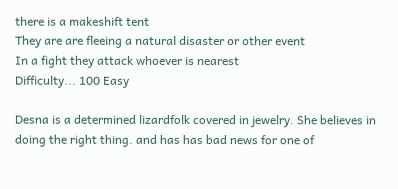there is a makeshift tent
They are are fleeing a natural disaster or other event
In a fight they attack whoever is nearest
Difficulty... 100 Easy

Desna is a determined lizardfolk covered in jewelry. She believes in doing the right thing. and has has bad news for one of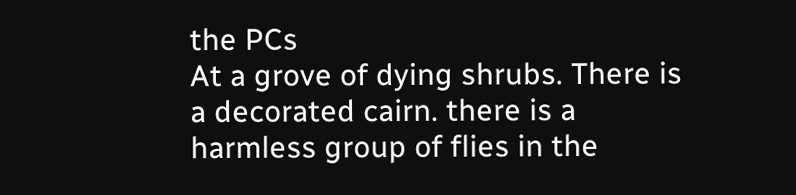the PCs
At a grove of dying shrubs. There is a decorated cairn. there is a harmless group of flies in the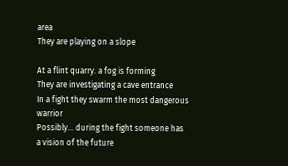area
They are playing on a slope

At a flint quarry. a fog is forming
They are investigating a cave entrance
In a fight they swarm the most dangerous warrior
Possibly... during the fight someone has a vision of the future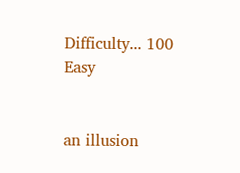Difficulty... 100 Easy


an illusion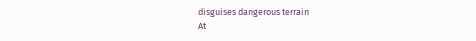disguises dangerous terrain
At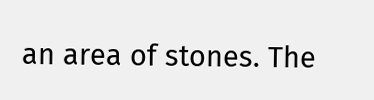an area of stones. The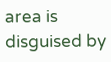area is disguised by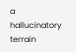a hallucinatory terrain